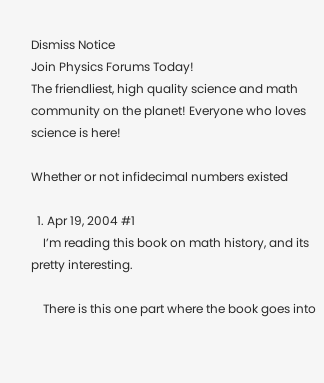Dismiss Notice
Join Physics Forums Today!
The friendliest, high quality science and math community on the planet! Everyone who loves science is here!

Whether or not infidecimal numbers existed

  1. Apr 19, 2004 #1
    I’m reading this book on math history, and its pretty interesting.

    There is this one part where the book goes into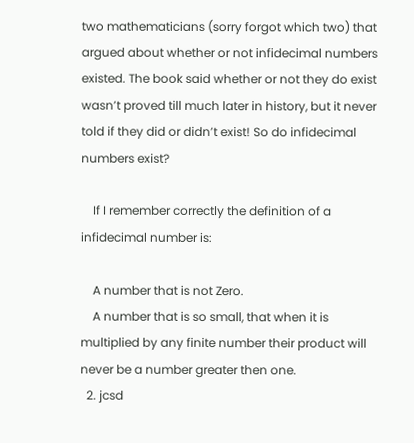two mathematicians (sorry forgot which two) that argued about whether or not infidecimal numbers existed. The book said whether or not they do exist wasn’t proved till much later in history, but it never told if they did or didn’t exist! So do infidecimal numbers exist?

    If I remember correctly the definition of a infidecimal number is:

    A number that is not Zero.
    A number that is so small, that when it is multiplied by any finite number their product will never be a number greater then one.
  2. jcsd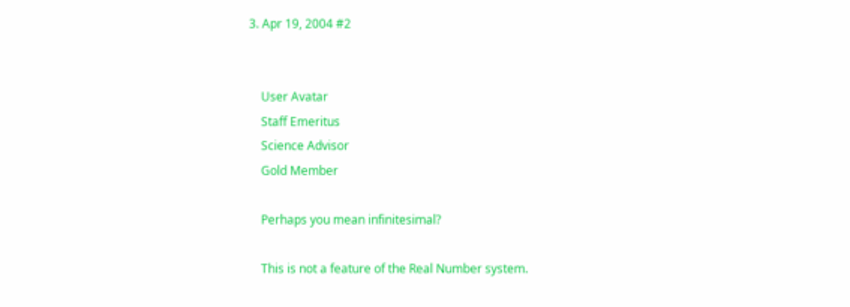3. Apr 19, 2004 #2


    User Avatar
    Staff Emeritus
    Science Advisor
    Gold Member

    Perhaps you mean infinitesimal?

    This is not a feature of the Real Number system.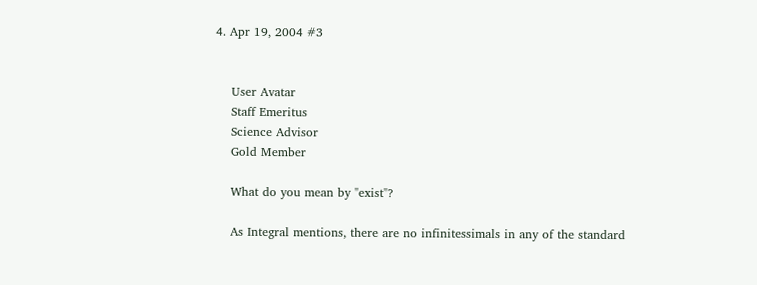4. Apr 19, 2004 #3


    User Avatar
    Staff Emeritus
    Science Advisor
    Gold Member

    What do you mean by "exist"?

    As Integral mentions, there are no infinitessimals in any of the standard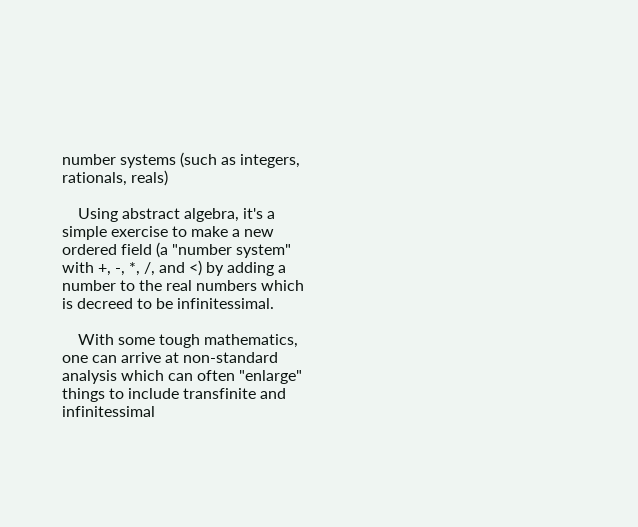number systems (such as integers, rationals, reals)

    Using abstract algebra, it's a simple exercise to make a new ordered field (a "number system" with +, -, *, /, and <) by adding a number to the real numbers which is decreed to be infinitessimal.

    With some tough mathematics, one can arrive at non-standard analysis which can often "enlarge" things to include transfinite and infinitessimal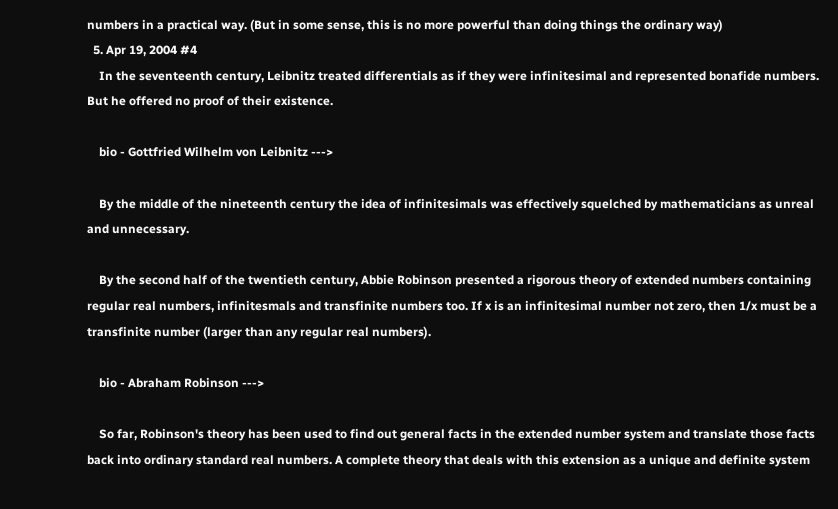numbers in a practical way. (But in some sense, this is no more powerful than doing things the ordinary way)
  5. Apr 19, 2004 #4
    In the seventeenth century, Leibnitz treated differentials as if they were infinitesimal and represented bonafide numbers. But he offered no proof of their existence.

    bio - Gottfried Wilhelm von Leibnitz --->

    By the middle of the nineteenth century the idea of infinitesimals was effectively squelched by mathematicians as unreal and unnecessary.

    By the second half of the twentieth century, Abbie Robinson presented a rigorous theory of extended numbers containing regular real numbers, infinitesmals and transfinite numbers too. If x is an infinitesimal number not zero, then 1/x must be a transfinite number (larger than any regular real numbers).

    bio - Abraham Robinson --->

    So far, Robinson's theory has been used to find out general facts in the extended number system and translate those facts back into ordinary standard real numbers. A complete theory that deals with this extension as a unique and definite system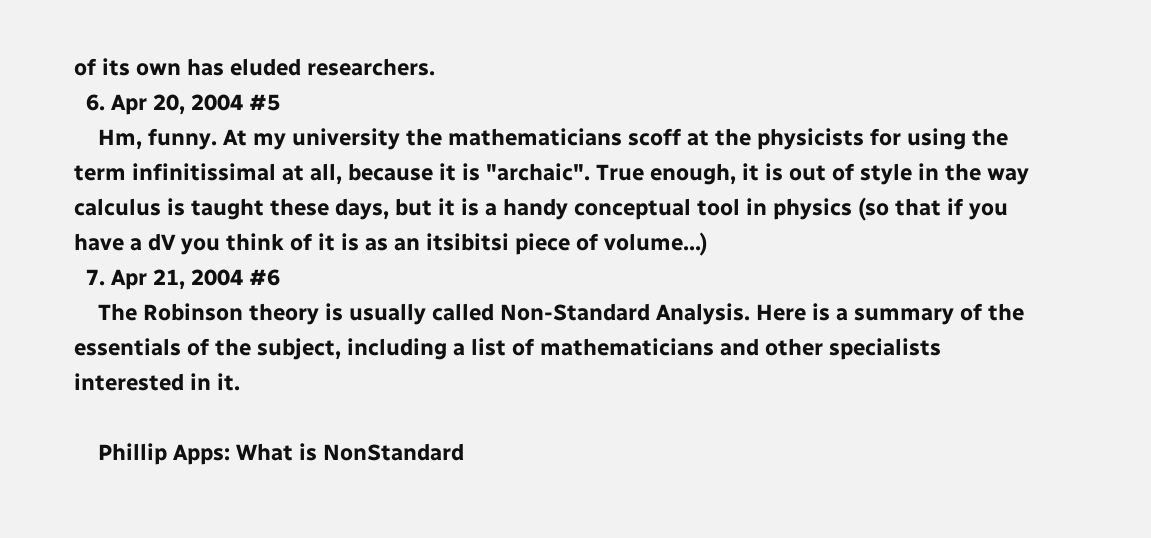of its own has eluded researchers.
  6. Apr 20, 2004 #5
    Hm, funny. At my university the mathematicians scoff at the physicists for using the term infinitissimal at all, because it is "archaic". True enough, it is out of style in the way calculus is taught these days, but it is a handy conceptual tool in physics (so that if you have a dV you think of it is as an itsibitsi piece of volume...)
  7. Apr 21, 2004 #6
    The Robinson theory is usually called Non-Standard Analysis. Here is a summary of the essentials of the subject, including a list of mathematicians and other specialists interested in it.

    Phillip Apps: What is NonStandard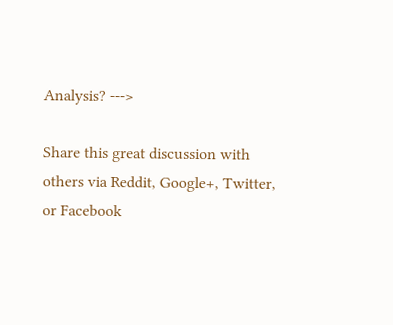Analysis? --->

Share this great discussion with others via Reddit, Google+, Twitter, or Facebook